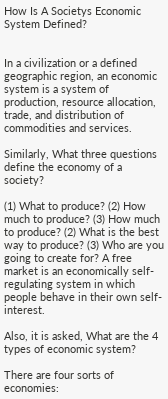How Is A Societys Economic System Defined?


In a civilization or a defined geographic region, an economic system is a system of production, resource allocation, trade, and distribution of commodities and services.

Similarly, What three questions define the economy of a society?

(1) What to produce? (2) How much to produce? (3) How much to produce? (2) What is the best way to produce? (3) Who are you going to create for? A free market is an economically self-regulating system in which people behave in their own self-interest.

Also, it is asked, What are the 4 types of economic system?

There are four sorts of economies: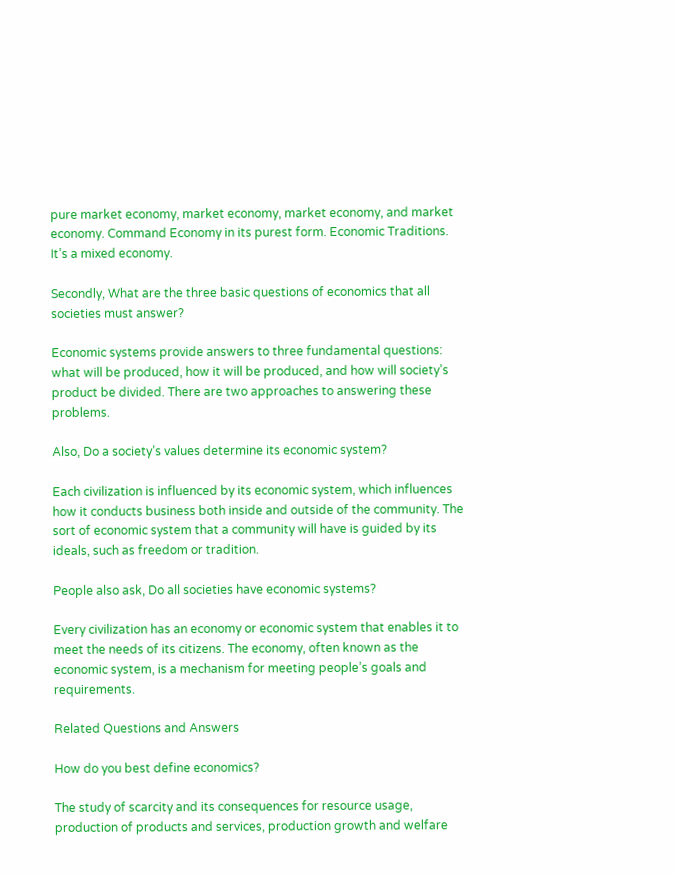pure market economy, market economy, market economy, and market economy. Command Economy in its purest form. Economic Traditions. It’s a mixed economy.

Secondly, What are the three basic questions of economics that all societies must answer?

Economic systems provide answers to three fundamental questions: what will be produced, how it will be produced, and how will society’s product be divided. There are two approaches to answering these problems.

Also, Do a society’s values determine its economic system?

Each civilization is influenced by its economic system, which influences how it conducts business both inside and outside of the community. The sort of economic system that a community will have is guided by its ideals, such as freedom or tradition.

People also ask, Do all societies have economic systems?

Every civilization has an economy or economic system that enables it to meet the needs of its citizens. The economy, often known as the economic system, is a mechanism for meeting people’s goals and requirements.

Related Questions and Answers

How do you best define economics?

The study of scarcity and its consequences for resource usage, production of products and services, production growth and welfare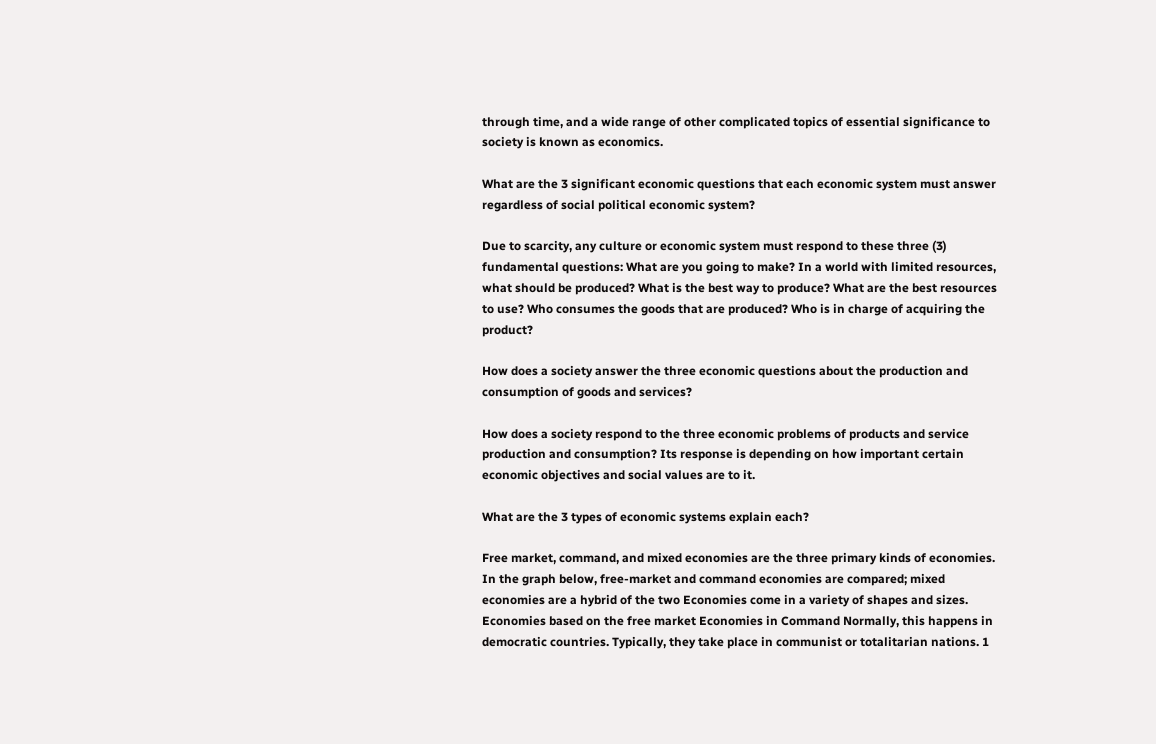through time, and a wide range of other complicated topics of essential significance to society is known as economics.

What are the 3 significant economic questions that each economic system must answer regardless of social political economic system?

Due to scarcity, any culture or economic system must respond to these three (3) fundamental questions: What are you going to make? In a world with limited resources, what should be produced? What is the best way to produce? What are the best resources to use? Who consumes the goods that are produced? Who is in charge of acquiring the product?

How does a society answer the three economic questions about the production and consumption of goods and services?

How does a society respond to the three economic problems of products and service production and consumption? Its response is depending on how important certain economic objectives and social values are to it.

What are the 3 types of economic systems explain each?

Free market, command, and mixed economies are the three primary kinds of economies. In the graph below, free-market and command economies are compared; mixed economies are a hybrid of the two Economies come in a variety of shapes and sizes. Economies based on the free market Economies in Command Normally, this happens in democratic countries. Typically, they take place in communist or totalitarian nations. 1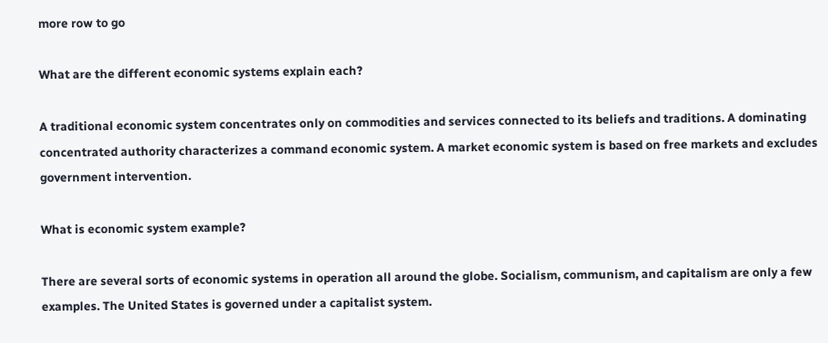more row to go

What are the different economic systems explain each?

A traditional economic system concentrates only on commodities and services connected to its beliefs and traditions. A dominating concentrated authority characterizes a command economic system. A market economic system is based on free markets and excludes government intervention.

What is economic system example?

There are several sorts of economic systems in operation all around the globe. Socialism, communism, and capitalism are only a few examples. The United States is governed under a capitalist system.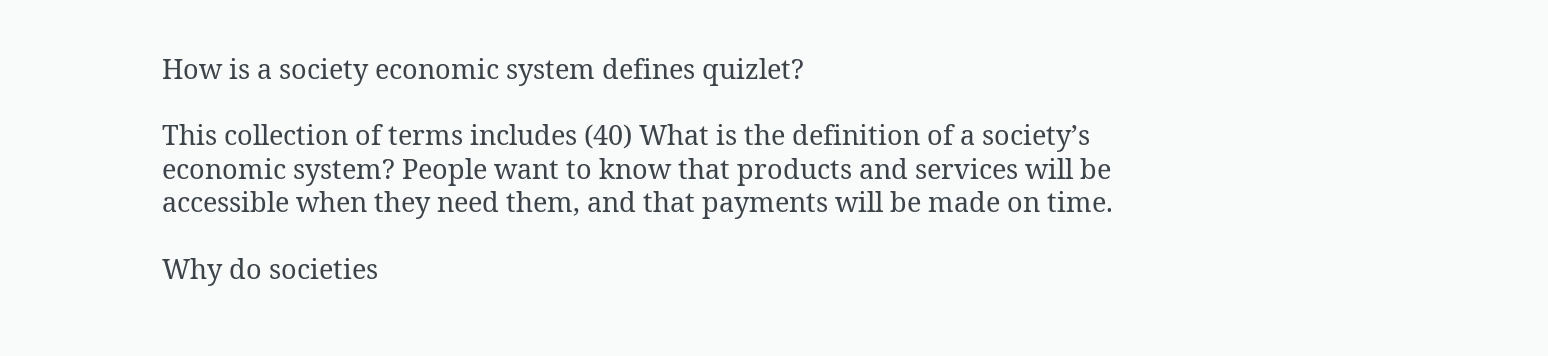How is a society economic system defines quizlet?

This collection of terms includes (40) What is the definition of a society’s economic system? People want to know that products and services will be accessible when they need them, and that payments will be made on time.

Why do societies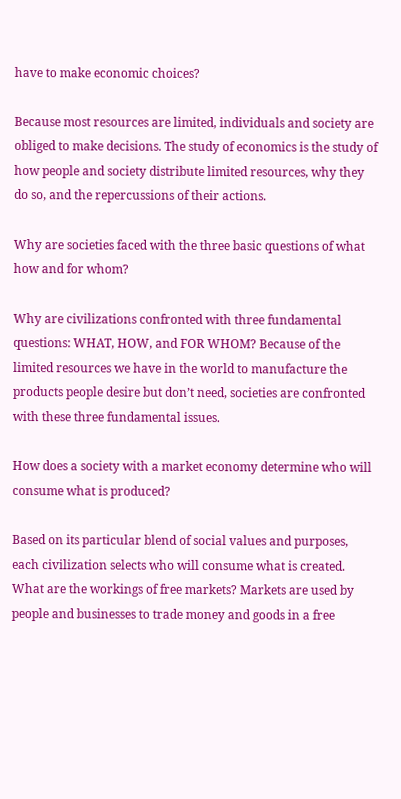have to make economic choices?

Because most resources are limited, individuals and society are obliged to make decisions. The study of economics is the study of how people and society distribute limited resources, why they do so, and the repercussions of their actions.

Why are societies faced with the three basic questions of what how and for whom?

Why are civilizations confronted with three fundamental questions: WHAT, HOW, and FOR WHOM? Because of the limited resources we have in the world to manufacture the products people desire but don’t need, societies are confronted with these three fundamental issues.

How does a society with a market economy determine who will consume what is produced?

Based on its particular blend of social values and purposes, each civilization selects who will consume what is created. What are the workings of free markets? Markets are used by people and businesses to trade money and goods in a free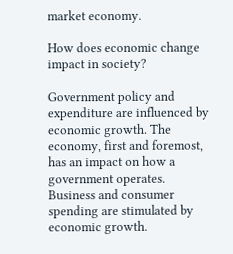market economy.

How does economic change impact in society?

Government policy and expenditure are influenced by economic growth. The economy, first and foremost, has an impact on how a government operates. Business and consumer spending are stimulated by economic growth.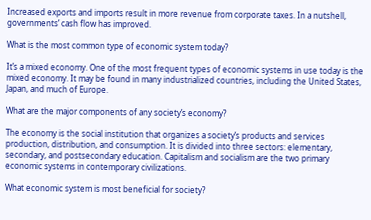Increased exports and imports result in more revenue from corporate taxes. In a nutshell, governments’ cash flow has improved.

What is the most common type of economic system today?

It’s a mixed economy. One of the most frequent types of economic systems in use today is the mixed economy. It may be found in many industrialized countries, including the United States, Japan, and much of Europe.

What are the major components of any society’s economy?

The economy is the social institution that organizes a society’s products and services production, distribution, and consumption. It is divided into three sectors: elementary, secondary, and postsecondary education. Capitalism and socialism are the two primary economic systems in contemporary civilizations.

What economic system is most beneficial for society?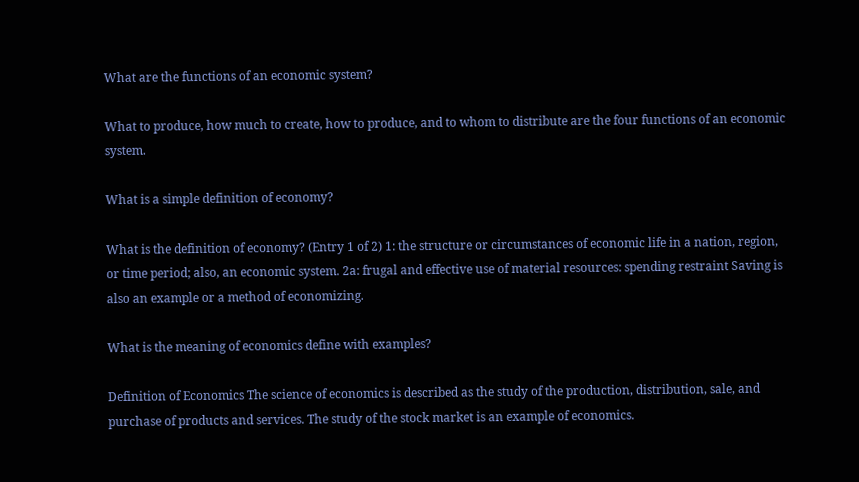What are the functions of an economic system?

What to produce, how much to create, how to produce, and to whom to distribute are the four functions of an economic system.

What is a simple definition of economy?

What is the definition of economy? (Entry 1 of 2) 1: the structure or circumstances of economic life in a nation, region, or time period; also, an economic system. 2a: frugal and effective use of material resources: spending restraint Saving is also an example or a method of economizing.

What is the meaning of economics define with examples?

Definition of Economics The science of economics is described as the study of the production, distribution, sale, and purchase of products and services. The study of the stock market is an example of economics.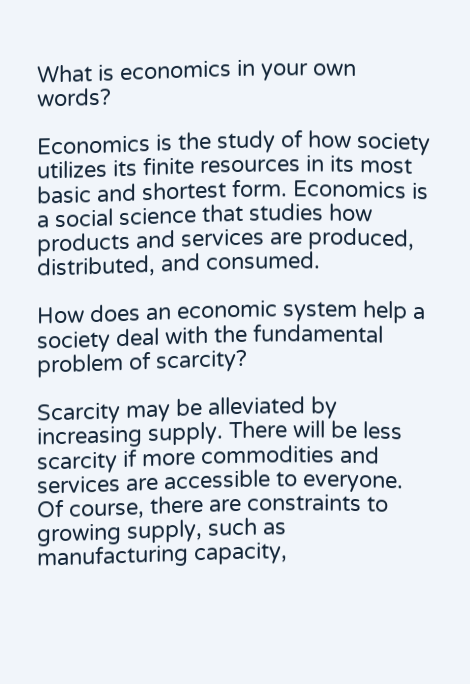What is economics in your own words?

Economics is the study of how society utilizes its finite resources in its most basic and shortest form. Economics is a social science that studies how products and services are produced, distributed, and consumed.

How does an economic system help a society deal with the fundamental problem of scarcity?

Scarcity may be alleviated by increasing supply. There will be less scarcity if more commodities and services are accessible to everyone. Of course, there are constraints to growing supply, such as manufacturing capacity,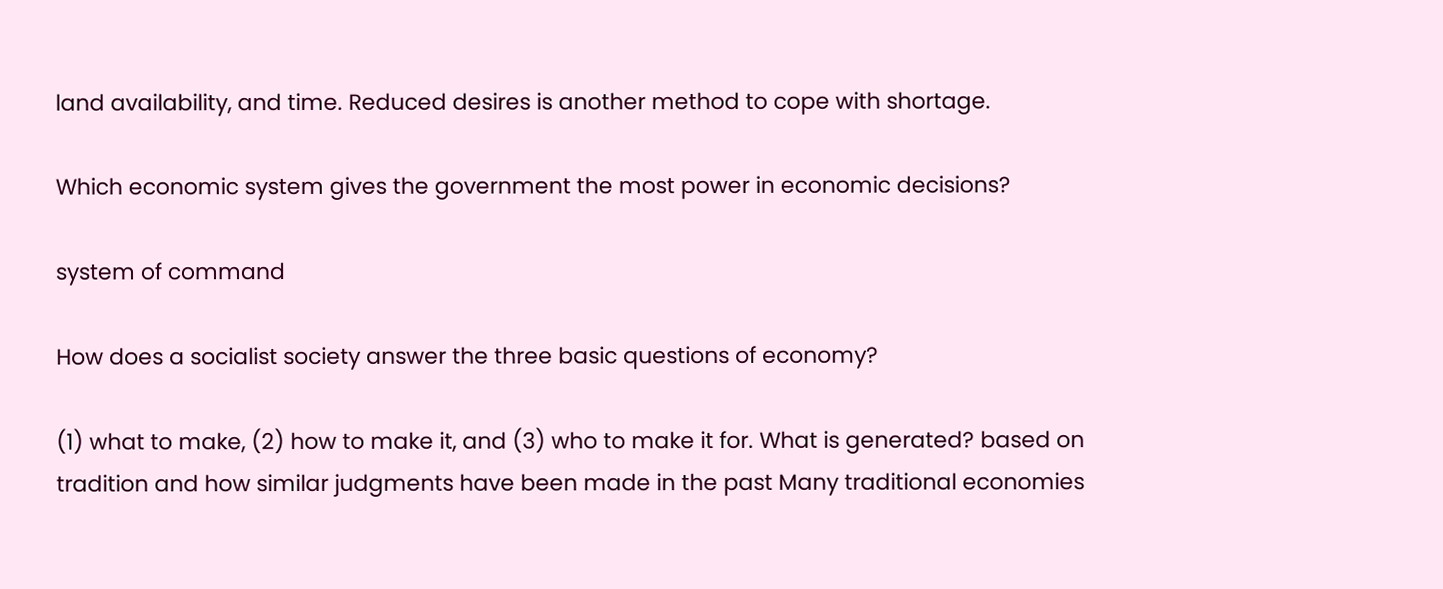land availability, and time. Reduced desires is another method to cope with shortage.

Which economic system gives the government the most power in economic decisions?

system of command

How does a socialist society answer the three basic questions of economy?

(1) what to make, (2) how to make it, and (3) who to make it for. What is generated? based on tradition and how similar judgments have been made in the past Many traditional economies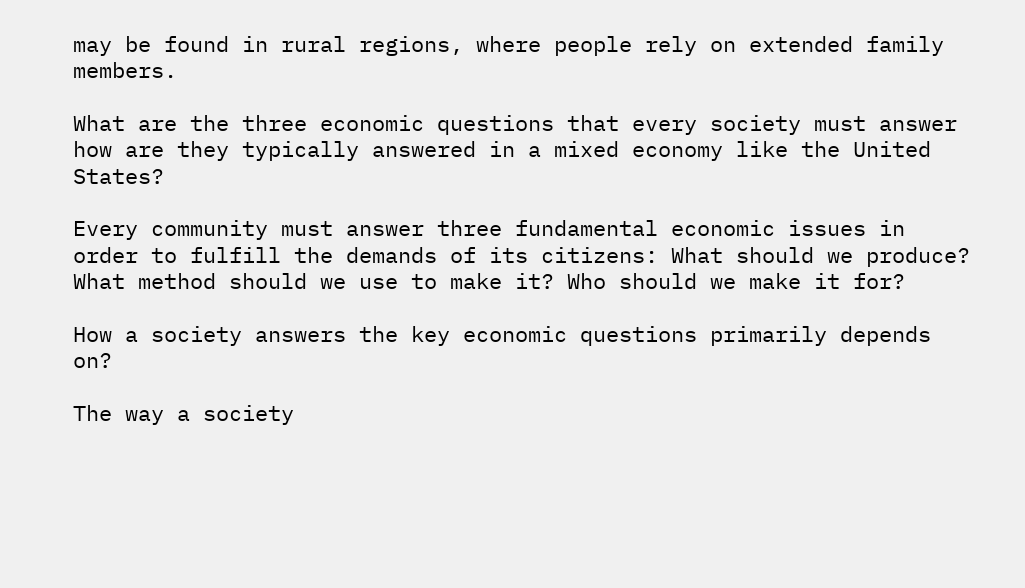may be found in rural regions, where people rely on extended family members.

What are the three economic questions that every society must answer how are they typically answered in a mixed economy like the United States?

Every community must answer three fundamental economic issues in order to fulfill the demands of its citizens: What should we produce? What method should we use to make it? Who should we make it for?

How a society answers the key economic questions primarily depends on?

The way a society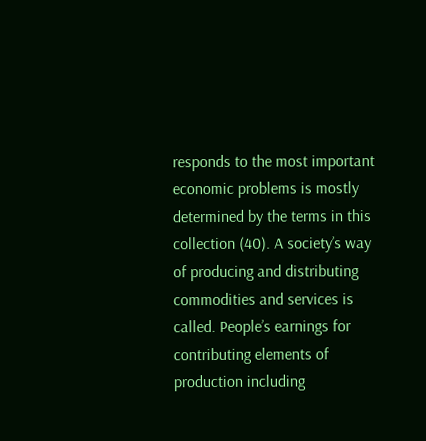responds to the most important economic problems is mostly determined by the terms in this collection (40). A society’s way of producing and distributing commodities and services is called. People’s earnings for contributing elements of production including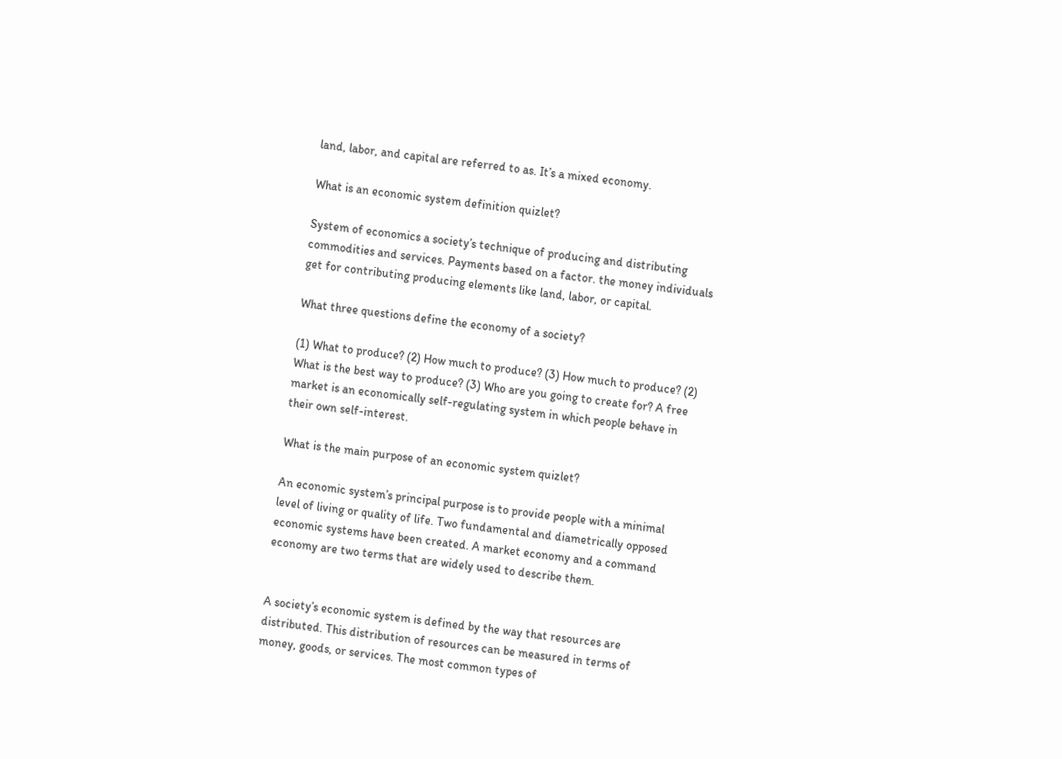land, labor, and capital are referred to as. It’s a mixed economy.

What is an economic system definition quizlet?

System of economics a society’s technique of producing and distributing commodities and services. Payments based on a factor. the money individuals get for contributing producing elements like land, labor, or capital.

What three questions define the economy of a society?

(1) What to produce? (2) How much to produce? (3) How much to produce? (2) What is the best way to produce? (3) Who are you going to create for? A free market is an economically self-regulating system in which people behave in their own self-interest.

What is the main purpose of an economic system quizlet?

An economic system’s principal purpose is to provide people with a minimal level of living or quality of life. Two fundamental and diametrically opposed economic systems have been created. A market economy and a command economy are two terms that are widely used to describe them.


A society’s economic system is defined by the way that resources are distributed. This distribution of resources can be measured in terms of money, goods, or services. The most common types of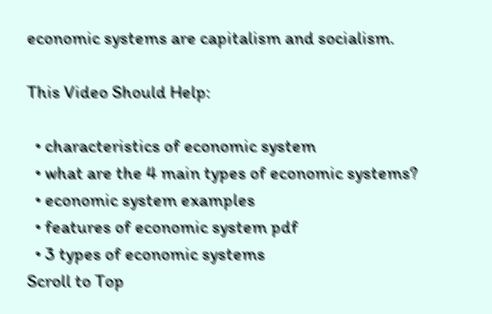economic systems are capitalism and socialism.

This Video Should Help:

  • characteristics of economic system
  • what are the 4 main types of economic systems?
  • economic system examples
  • features of economic system pdf
  • 3 types of economic systems
Scroll to Top